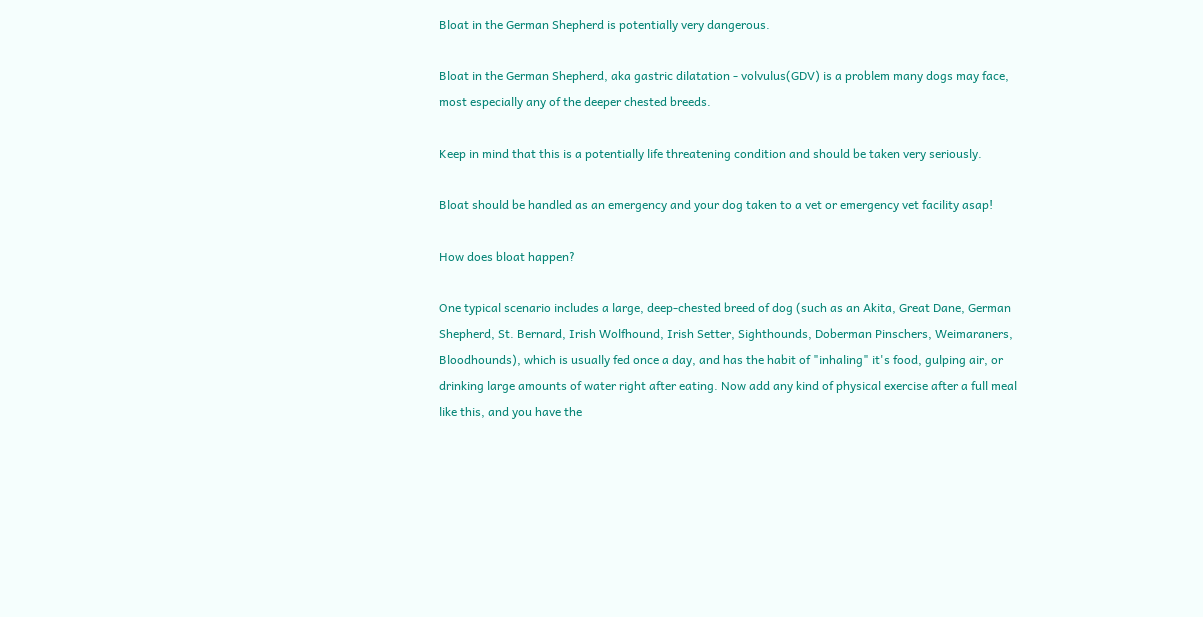Bloat in the German Shepherd is potentially very dangerous.

Bloat in the German Shepherd, aka gastric dilatation - volvulus(GDV) is a problem many dogs may face, most especially any of the deeper chested breeds.

Keep in mind that this is a potentially life threatening condition and should be taken very seriously.

Bloat should be handled as an emergency and your dog taken to a vet or emergency vet facility asap!

How does bloat happen?

One typical scenario includes a large, deep-chested breed of dog (such as an Akita, Great Dane, German Shepherd, St. Bernard, Irish Wolfhound, Irish Setter, Sighthounds, Doberman Pinschers, Weimaraners, Bloodhounds), which is usually fed once a day, and has the habit of "inhaling" it's food, gulping air, or drinking large amounts of water right after eating. Now add any kind of physical exercise after a full meal like this, and you have the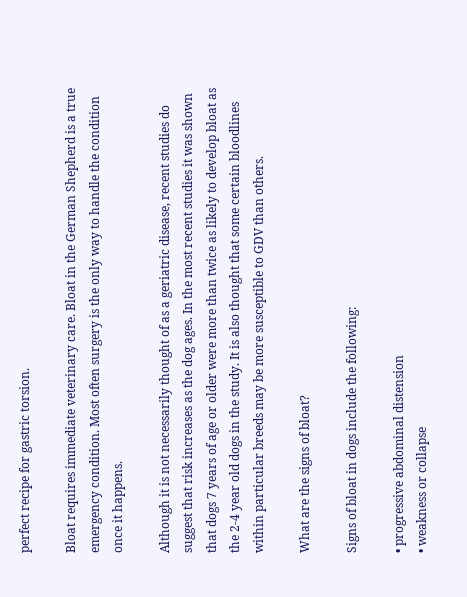perfect recipe for gastric torsion.

Bloat requires immediate veterinary care. Bloat in the German Shepherd is a true emergency condition. Most often surgery is the only way to handle the condition once it happens.

Although it is not necessarily thought of as a geriatric disease, recent studies do suggest that risk increases as the dog ages. In the most recent studies it was shown that dogs 7 years of age or older were more than twice as likely to develop bloat as the 2-4 year old dogs in the study. It is also thought that some certain bloodlines within particular breeds may be more susceptible to GDV than others.

What are the signs of bloat?

Signs of bloat in dogs include the following:

• progressive abdominal distension
• weakness or collapse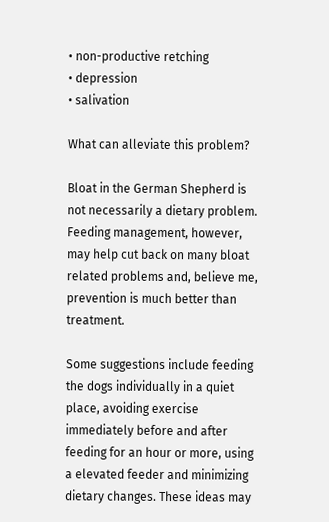• non-productive retching
• depression
• salivation

What can alleviate this problem?

Bloat in the German Shepherd is not necessarily a dietary problem. Feeding management, however, may help cut back on many bloat related problems and, believe me, prevention is much better than treatment.

Some suggestions include feeding the dogs individually in a quiet place, avoiding exercise immediately before and after feeding for an hour or more, using a elevated feeder and minimizing dietary changes. These ideas may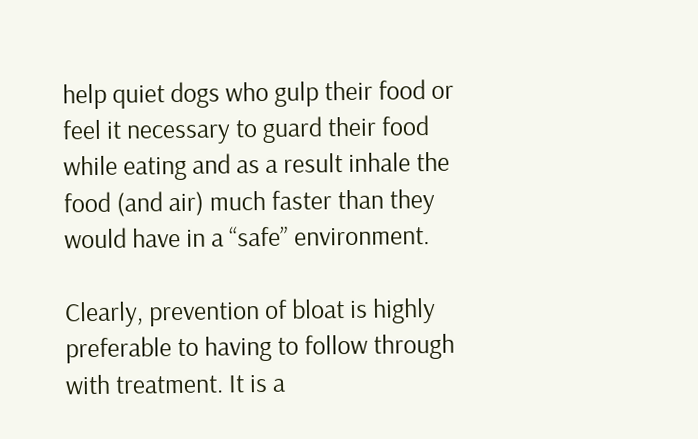help quiet dogs who gulp their food or feel it necessary to guard their food while eating and as a result inhale the food (and air) much faster than they would have in a “safe” environment.

Clearly, prevention of bloat is highly preferable to having to follow through with treatment. It is a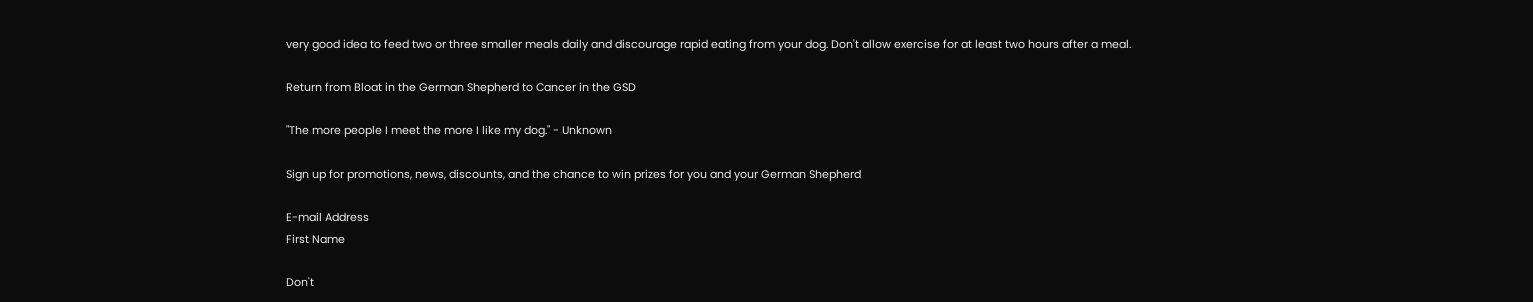very good idea to feed two or three smaller meals daily and discourage rapid eating from your dog. Don't allow exercise for at least two hours after a meal.

Return from Bloat in the German Shepherd to Cancer in the GSD

"The more people I meet the more I like my dog." - Unknown

Sign up for promotions, news, discounts, and the chance to win prizes for you and your German Shepherd

E-mail Address
First Name

Don't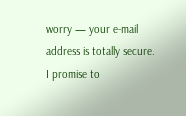worry — your e-mail address is totally secure.
I promise to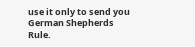use it only to send you German Shepherds Rule.